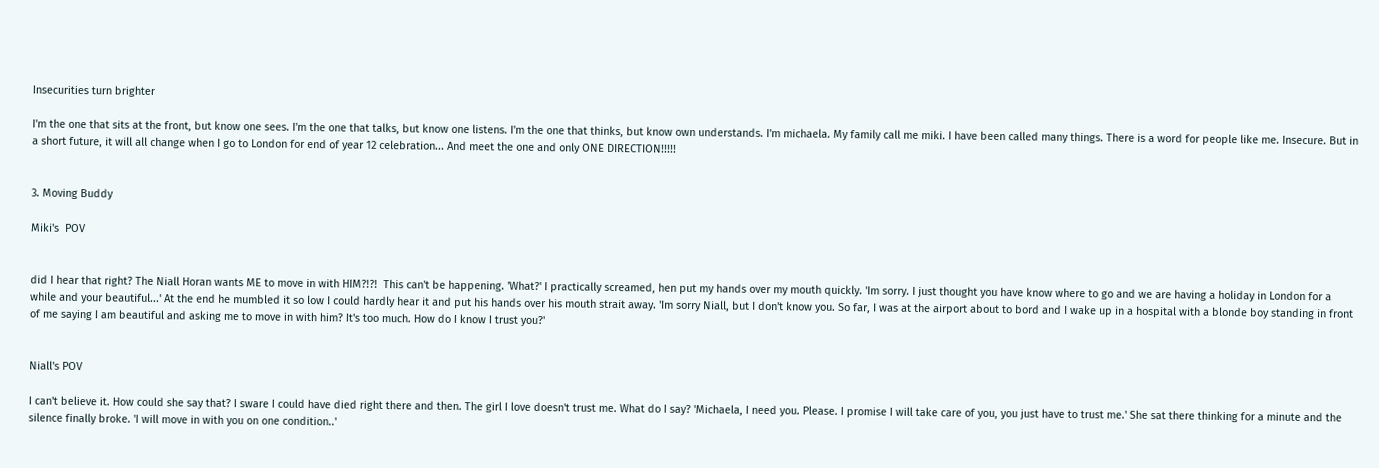Insecurities turn brighter

I'm the one that sits at the front, but know one sees. I'm the one that talks, but know one listens. I'm the one that thinks, but know own understands. I'm michaela. My family call me miki. I have been called many things. There is a word for people like me. Insecure. But in a short future, it will all change when I go to London for end of year 12 celebration... And meet the one and only ONE DIRECTION!!!!!


3. Moving Buddy

Miki's  POV


did I hear that right? The Niall Horan wants ME to move in with HIM?!?!  This can't be happening. 'What?' I practically screamed, hen put my hands over my mouth quickly. 'Im sorry. I just thought you have know where to go and we are having a holiday in London for a while and your beautiful...' At the end he mumbled it so low I could hardly hear it and put his hands over his mouth strait away. 'Im sorry Niall, but I don't know you. So far, I was at the airport about to bord and I wake up in a hospital with a blonde boy standing in front of me saying I am beautiful and asking me to move in with him? It's too much. How do I know I trust you?'


Niall's POV

I can't believe it. How could she say that? I sware I could have died right there and then. The girl I love doesn't trust me. What do I say? 'Michaela, I need you. Please. I promise I will take care of you, you just have to trust me.' She sat there thinking for a minute and the silence finally broke. 'I will move in with you on one condition..'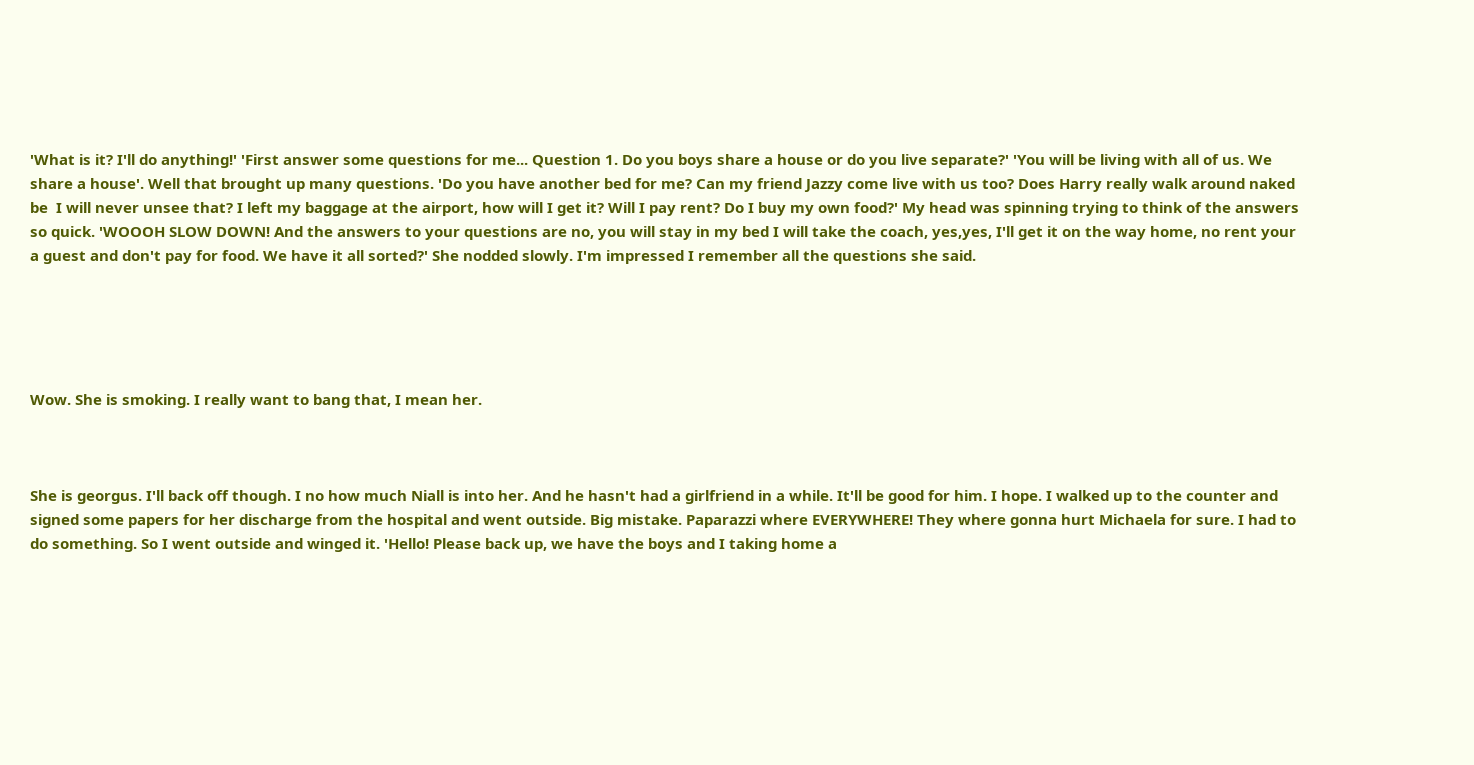'What is it? I'll do anything!' 'First answer some questions for me... Question 1. Do you boys share a house or do you live separate?' 'You will be living with all of us. We share a house'. Well that brought up many questions. 'Do you have another bed for me? Can my friend Jazzy come live with us too? Does Harry really walk around naked be  I will never unsee that? I left my baggage at the airport, how will I get it? Will I pay rent? Do I buy my own food?' My head was spinning trying to think of the answers so quick. 'WOOOH SLOW DOWN! And the answers to your questions are no, you will stay in my bed I will take the coach, yes,yes, I'll get it on the way home, no rent your a guest and don't pay for food. We have it all sorted?' She nodded slowly. I'm impressed I remember all the questions she said.





Wow. She is smoking. I really want to bang that, I mean her.



She is georgus. I'll back off though. I no how much Niall is into her. And he hasn't had a girlfriend in a while. It'll be good for him. I hope. I walked up to the counter and signed some papers for her discharge from the hospital and went outside. Big mistake. Paparazzi where EVERYWHERE! They where gonna hurt Michaela for sure. I had to do something. So I went outside and winged it. 'Hello! Please back up, we have the boys and I taking home a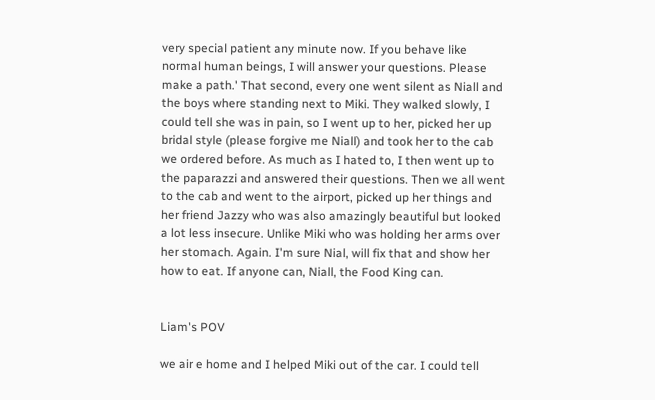very special patient any minute now. If you behave like normal human beings, I will answer your questions. Please make a path.' That second, every one went silent as Niall and the boys where standing next to Miki. They walked slowly, I could tell she was in pain, so I went up to her, picked her up bridal style (please forgive me Niall) and took her to the cab we ordered before. As much as I hated to, I then went up to the paparazzi and answered their questions. Then we all went to the cab and went to the airport, picked up her things and her friend Jazzy who was also amazingly beautiful but looked a lot less insecure. Unlike Miki who was holding her arms over her stomach. Again. I'm sure Nial, will fix that and show her how to eat. If anyone can, Niall, the Food King can.


Liam's POV

we air e home and I helped Miki out of the car. I could tell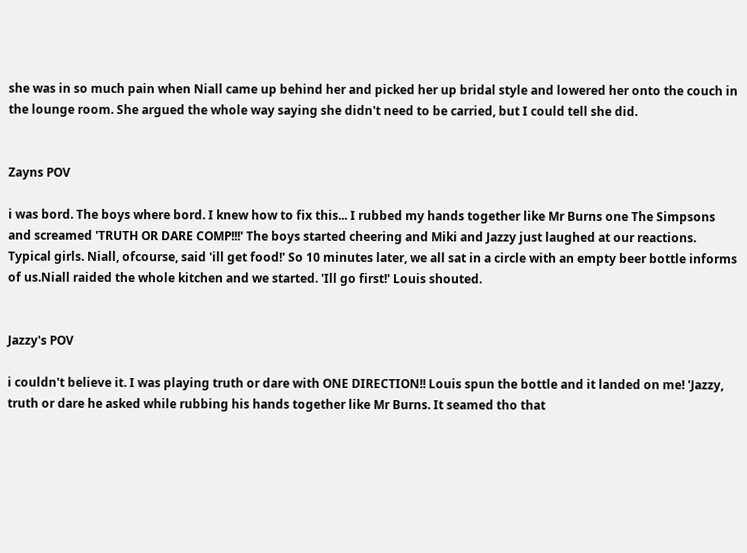she was in so much pain when Niall came up behind her and picked her up bridal style and lowered her onto the couch in the lounge room. She argued the whole way saying she didn't need to be carried, but I could tell she did.


Zayns POV

i was bord. The boys where bord. I knew how to fix this... I rubbed my hands together like Mr Burns one The Simpsons and screamed 'TRUTH OR DARE COMP!!!' The boys started cheering and Miki and Jazzy just laughed at our reactions. Typical girls. Niall, ofcourse, said 'ill get food!' So 10 minutes later, we all sat in a circle with an empty beer bottle informs of us.Niall raided the whole kitchen and we started. 'Ill go first!' Louis shouted.


Jazzy's POV

i couldn't believe it. I was playing truth or dare with ONE DIRECTION!! Louis spun the bottle and it landed on me! 'Jazzy, truth or dare he asked while rubbing his hands together like Mr Burns. It seamed tho that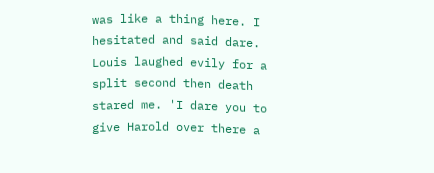was like a thing here. I hesitated and said dare. Louis laughed evily for a split second then death stared me. 'I dare you to give Harold over there a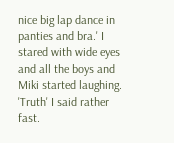nice big lap dance in panties and bra.' I stared with wide eyes and all the boys and Miki started laughing. 'Truth' I said rather fast.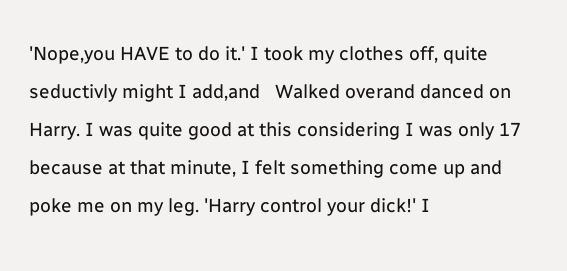'Nope,you HAVE to do it.' I took my clothes off, quite seductivly might I add,and   Walked overand danced on Harry. I was quite good at this considering I was only 17 because at that minute, I felt something come up and poke me on my leg. 'Harry control your dick!' I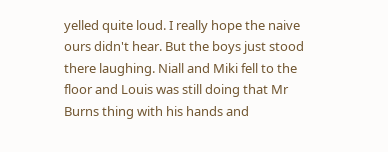yelled quite loud. I really hope the naive ours didn't hear. But the boys just stood there laughing. Niall and Miki fell to the floor and Louis was still doing that Mr Burns thing with his hands and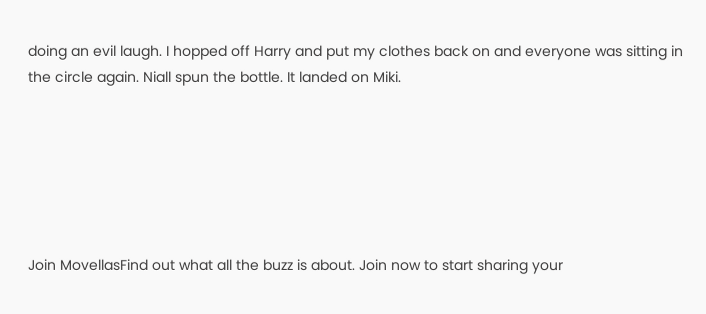doing an evil laugh. I hopped off Harry and put my clothes back on and everyone was sitting in the circle again. Niall spun the bottle. It landed on Miki.






Join MovellasFind out what all the buzz is about. Join now to start sharing your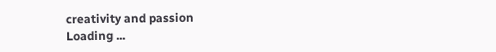creativity and passion
Loading ...